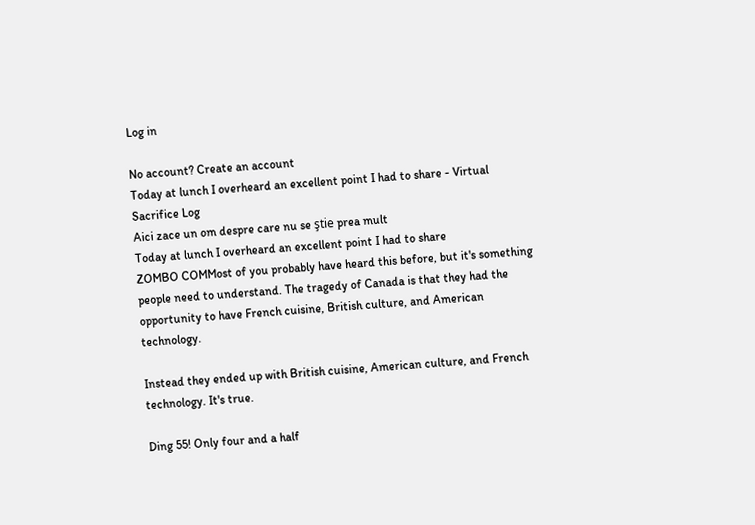Log in

No account? Create an account
Today at lunch I overheard an excellent point I had to share - Virtual Sacrifice Log
Aici zace un om despre care nu se ştie prea mult
Today at lunch I overheard an excellent point I had to share
ZOMBO COMMost of you probably have heard this before, but it's something people need to understand. The tragedy of Canada is that they had the opportunity to have French cuisine, British culture, and American technology.

Instead they ended up with British cuisine, American culture, and French technology. It's true.

Ding 55! Only four and a half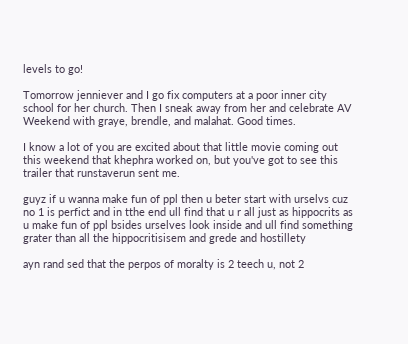levels to go!

Tomorrow jenniever and I go fix computers at a poor inner city school for her church. Then I sneak away from her and celebrate AV Weekend with graye, brendle, and malahat. Good times.

I know a lot of you are excited about that little movie coming out this weekend that khephra worked on, but you've got to see this trailer that runstaverun sent me.

guyz if u wanna make fun of ppl then u beter start with urselvs cuz no 1 is perfict and in tthe end ull find that u r all just as hippocrits as u make fun of ppl bsides urselves look inside and ull find something grater than all the hippocritisisem and grede and hostillety

ayn rand sed that the perpos of moralty is 2 teech u, not 2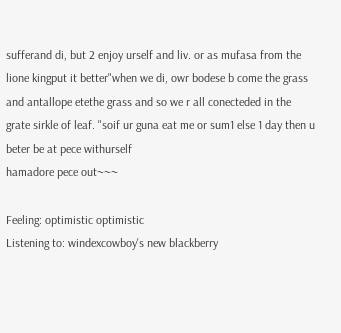sufferand di, but 2 enjoy urself and liv. or as mufasa from the lione kingput it better"when we di, owr bodese b come the grass and antallope etethe grass and so we r all conecteded in the grate sirkle of leaf. "soif ur guna eat me or sum1 else 1 day then u beter be at pece withurself
hamadore pece out~~~

Feeling: optimistic optimistic
Listening to: windexcowboy's new blackberry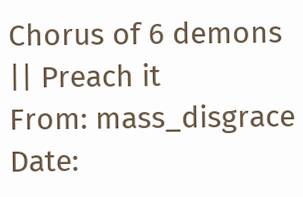Chorus of 6 demons || Preach it
From: mass_disgrace Date: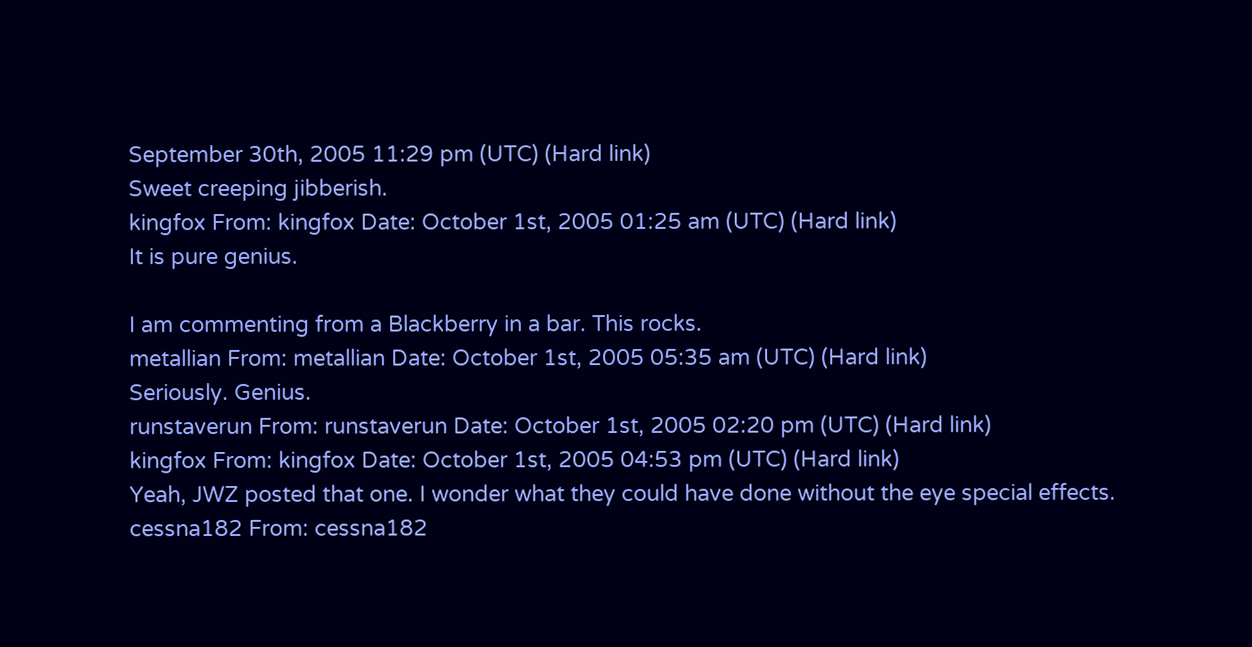September 30th, 2005 11:29 pm (UTC) (Hard link)
Sweet creeping jibberish.
kingfox From: kingfox Date: October 1st, 2005 01:25 am (UTC) (Hard link)
It is pure genius.

I am commenting from a Blackberry in a bar. This rocks.
metallian From: metallian Date: October 1st, 2005 05:35 am (UTC) (Hard link)
Seriously. Genius.
runstaverun From: runstaverun Date: October 1st, 2005 02:20 pm (UTC) (Hard link)
kingfox From: kingfox Date: October 1st, 2005 04:53 pm (UTC) (Hard link)
Yeah, JWZ posted that one. I wonder what they could have done without the eye special effects.
cessna182 From: cessna182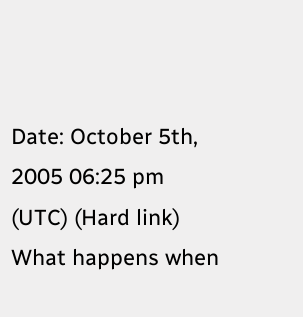Date: October 5th, 2005 06:25 pm (UTC) (Hard link)
What happens when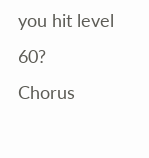you hit level 60?
Chorus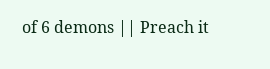of 6 demons || Preach it